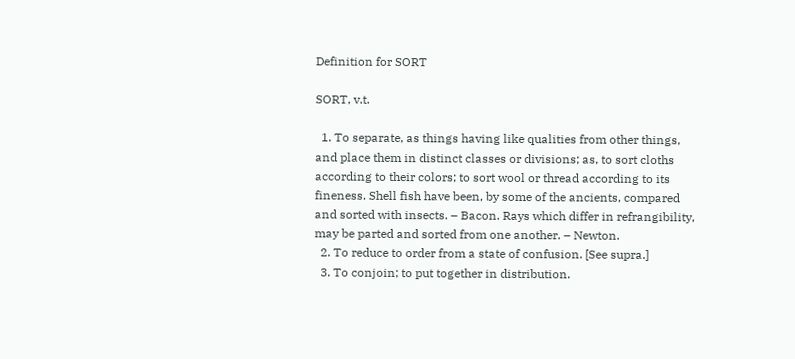Definition for SORT

SORT, v.t.

  1. To separate, as things having like qualities from other things, and place them in distinct classes or divisions; as, to sort cloths according to their colors; to sort wool or thread according to its fineness. Shell fish have been, by some of the ancients, compared and sorted with insects. – Bacon. Rays which differ in refrangibility, may be parted and sorted from one another. – Newton.
  2. To reduce to order from a state of confusion. [See supra.]
  3. To conjoin; to put together in distribution.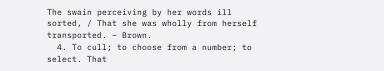The swain perceiving by her words ill sorted, / That she was wholly from herself transported. – Brown.
  4. To cull; to choose from a number; to select. That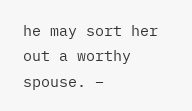he may sort her out a worthy spouse. –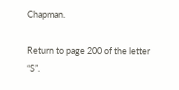Chapman.

Return to page 200 of the letter “S”.